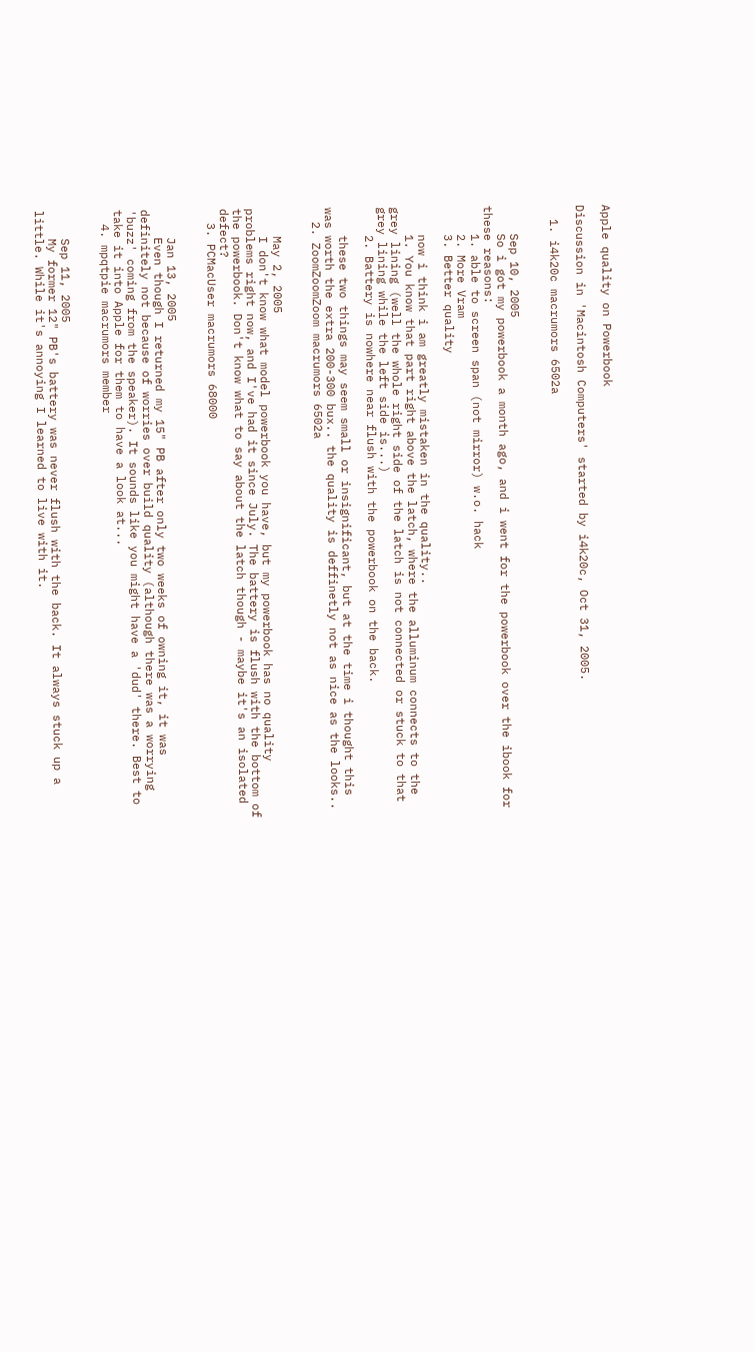Apple quality on Powerbook

Discussion in 'Macintosh Computers' started by i4k20c, Oct 31, 2005.

  1. i4k20c macrumors 6502a


    Sep 10, 2005
    So i got my powerbook a month ago, and i went for the powerbook over the ibook for these reasons:
    1. able to screen span (not mirror) w.o. hack
    2. More Vram
    3. Better quality

    now i think i am greatly mistaken in the quality..
    1. You know that part right above the latch, where the alluminum connects to the grey lining (well the whole right side of the latch is not connected or stuck to that grey lining while the left side is...)
    2. Battery is nowhere near flush with the powerbook on the back.

    these two things may seem small or insignificant, but at the time i thought this was worth the extra 200-300 bux.. the quality is deffinetly not as nice as the looks..
  2. ZoomZoomZoom macrumors 6502a


    May 2, 2005
    I don't know what model powerbook you have, but my powerbook has no quality problems right now, and I've had it since July. The battery is flush with the bottom of the powerbook. Don't know what to say about the latch though - maybe it's an isolated defect?
  3. PCMacUser macrumors 68000


    Jan 13, 2005
    Even though I returned my 15" PB after only two weeks of owning it, it was definitely not because of worries over build quality (although there was a worrying 'buzz' coming from the speaker). It sounds like you might have a 'dud' there. Best to take it into Apple for them to have a look at...
  4. mpqtpie macrumors member


    Sep 11, 2005
    My former 12" PB's battery was never flush with the back. It always stuck up a little. While it's annoying I learned to live with it.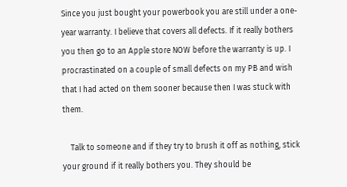Since you just bought your powerbook you are still under a one-year warranty. I believe that covers all defects. If it really bothers you then go to an Apple store NOW before the warranty is up. I procrastinated on a couple of small defects on my PB and wish that I had acted on them sooner because then I was stuck with them.

    Talk to someone and if they try to brush it off as nothing, stick your ground if it really bothers you. They should be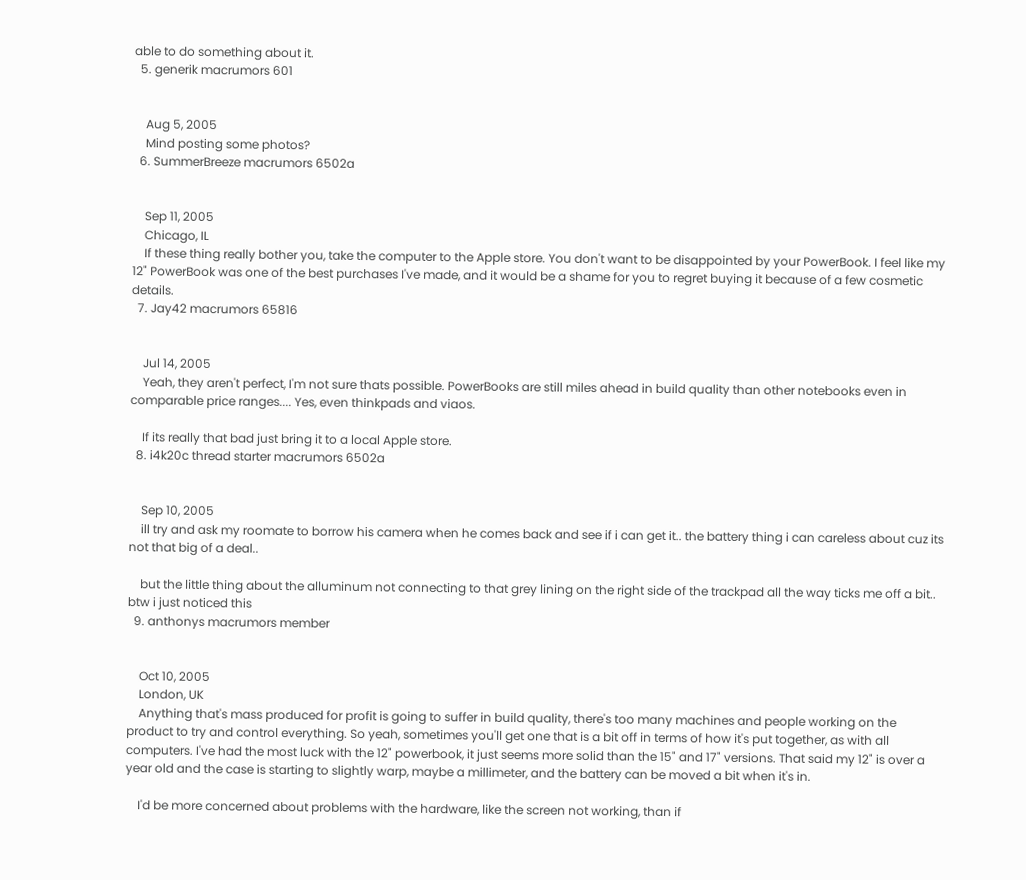able to do something about it.
  5. generik macrumors 601


    Aug 5, 2005
    Mind posting some photos?
  6. SummerBreeze macrumors 6502a


    Sep 11, 2005
    Chicago, IL
    If these thing really bother you, take the computer to the Apple store. You don't want to be disappointed by your PowerBook. I feel like my 12" PowerBook was one of the best purchases I've made, and it would be a shame for you to regret buying it because of a few cosmetic details.
  7. Jay42 macrumors 65816


    Jul 14, 2005
    Yeah, they aren't perfect, I'm not sure thats possible. PowerBooks are still miles ahead in build quality than other notebooks even in comparable price ranges.... Yes, even thinkpads and viaos.

    If its really that bad just bring it to a local Apple store.
  8. i4k20c thread starter macrumors 6502a


    Sep 10, 2005
    ill try and ask my roomate to borrow his camera when he comes back and see if i can get it.. the battery thing i can careless about cuz its not that big of a deal..

    but the little thing about the alluminum not connecting to that grey lining on the right side of the trackpad all the way ticks me off a bit.. btw i just noticed this
  9. anthonys macrumors member


    Oct 10, 2005
    London, UK
    Anything that's mass produced for profit is going to suffer in build quality, there's too many machines and people working on the product to try and control everything. So yeah, sometimes you'll get one that is a bit off in terms of how it's put together, as with all computers. I've had the most luck with the 12" powerbook, it just seems more solid than the 15" and 17" versions. That said my 12" is over a year old and the case is starting to slightly warp, maybe a millimeter, and the battery can be moved a bit when it's in.

    I'd be more concerned about problems with the hardware, like the screen not working, than if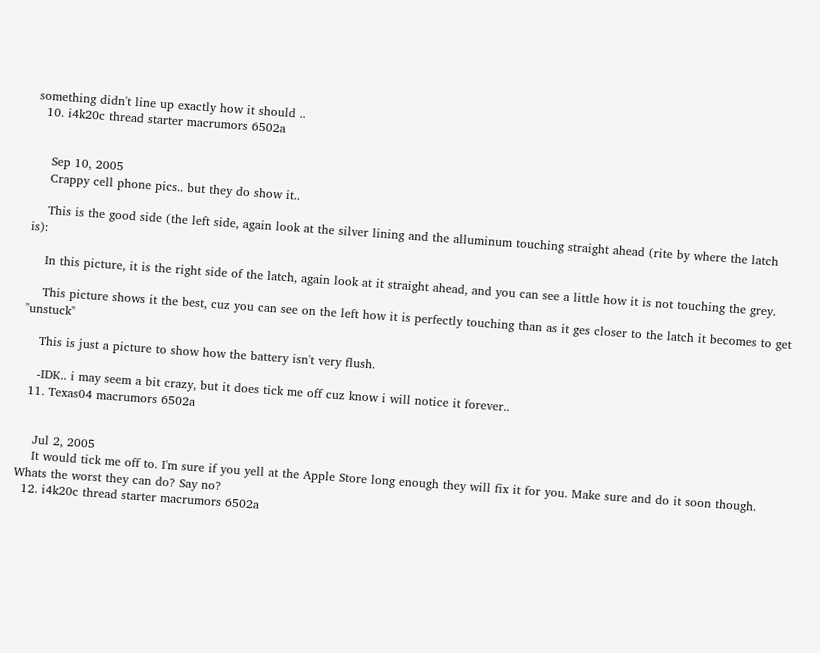something didn't line up exactly how it should ..
  10. i4k20c thread starter macrumors 6502a


    Sep 10, 2005
    Crappy cell phone pics.. but they do show it..

    This is the good side (the left side, again look at the silver lining and the alluminum touching straight ahead (rite by where the latch is):

    In this picture, it is the right side of the latch, again look at it straight ahead, and you can see a little how it is not touching the grey.

    This picture shows it the best, cuz you can see on the left how it is perfectly touching than as it ges closer to the latch it becomes to get "unstuck"

    This is just a picture to show how the battery isn't very flush.

    -IDK.. i may seem a bit crazy, but it does tick me off cuz know i will notice it forever..
  11. Texas04 macrumors 6502a


    Jul 2, 2005
    It would tick me off to. I'm sure if you yell at the Apple Store long enough they will fix it for you. Make sure and do it soon though. Whats the worst they can do? Say no?
  12. i4k20c thread starter macrumors 6502a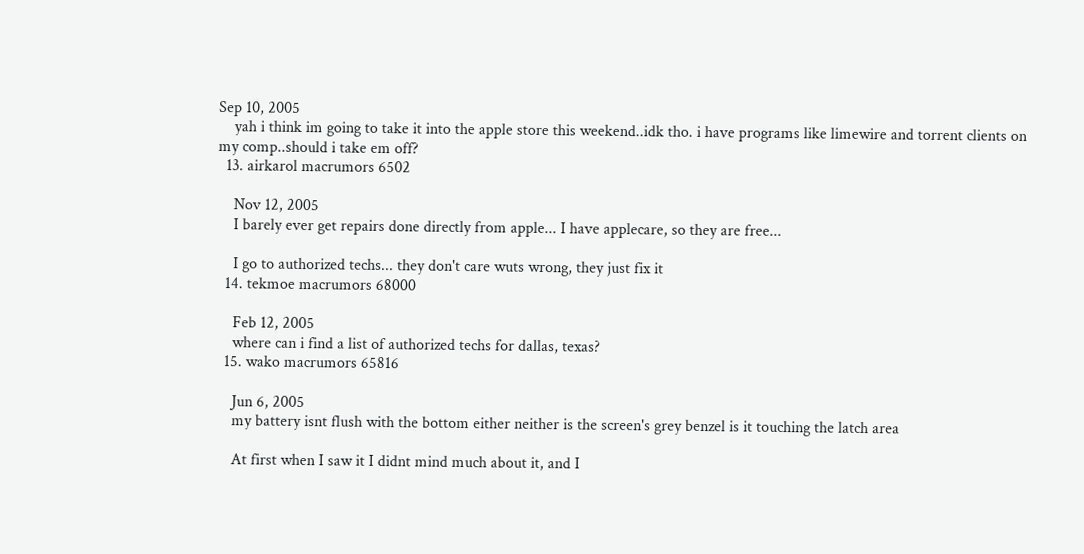Sep 10, 2005
    yah i think im going to take it into the apple store this weekend..idk tho. i have programs like limewire and torrent clients on my comp..should i take em off?
  13. airkarol macrumors 6502

    Nov 12, 2005
    I barely ever get repairs done directly from apple... I have applecare, so they are free...

    I go to authorized techs... they don't care wuts wrong, they just fix it
  14. tekmoe macrumors 68000

    Feb 12, 2005
    where can i find a list of authorized techs for dallas, texas?
  15. wako macrumors 65816

    Jun 6, 2005
    my battery isnt flush with the bottom either neither is the screen's grey benzel is it touching the latch area

    At first when I saw it I didnt mind much about it, and I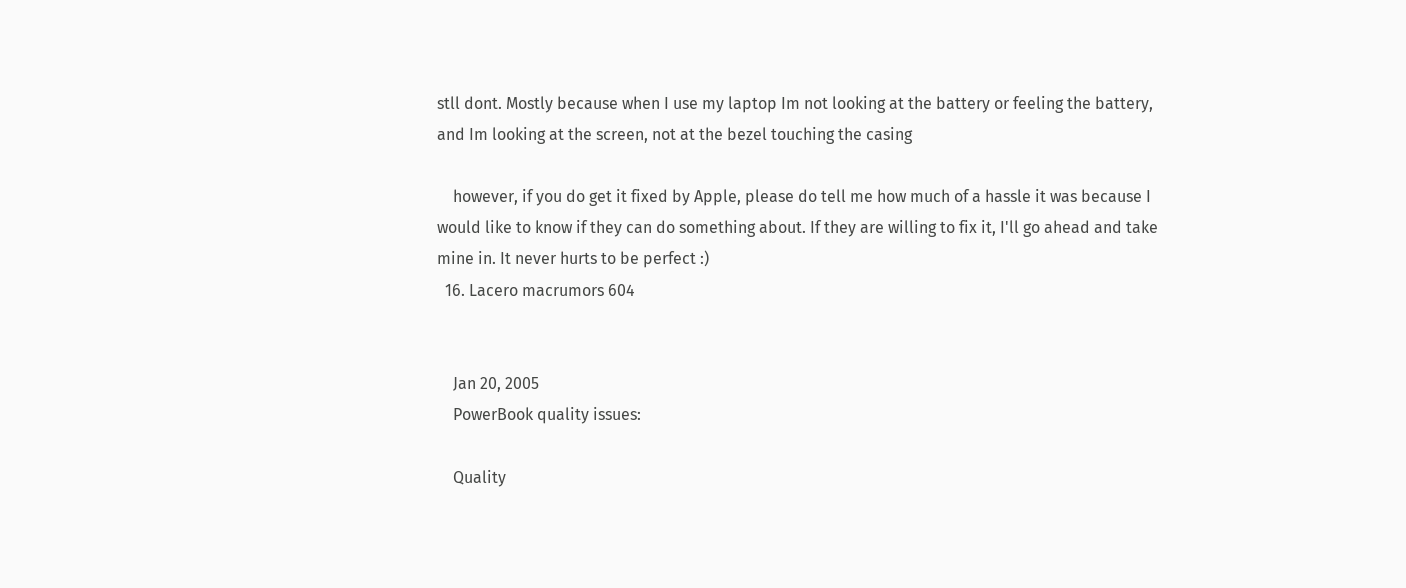stll dont. Mostly because when I use my laptop Im not looking at the battery or feeling the battery, and Im looking at the screen, not at the bezel touching the casing

    however, if you do get it fixed by Apple, please do tell me how much of a hassle it was because I would like to know if they can do something about. If they are willing to fix it, I'll go ahead and take mine in. It never hurts to be perfect :)
  16. Lacero macrumors 604


    Jan 20, 2005
    PowerBook quality issues:

    Quality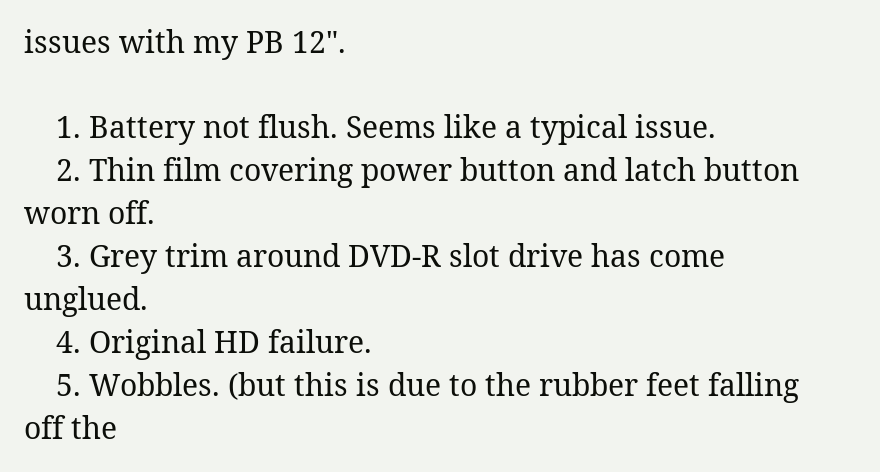issues with my PB 12".

    1. Battery not flush. Seems like a typical issue.
    2. Thin film covering power button and latch button worn off.
    3. Grey trim around DVD-R slot drive has come unglued.
    4. Original HD failure.
    5. Wobbles. (but this is due to the rubber feet falling off the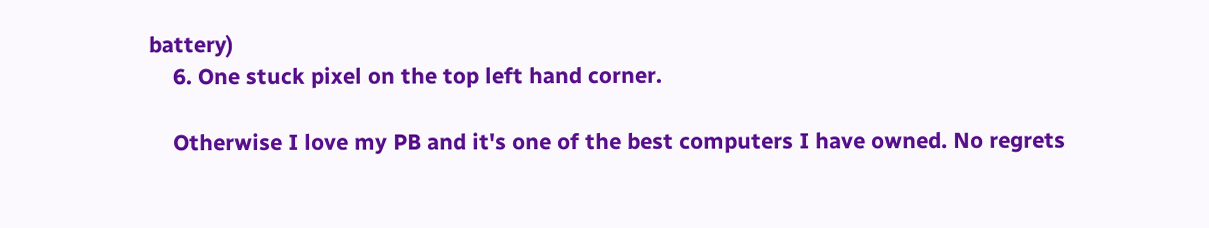battery)
    6. One stuck pixel on the top left hand corner.

    Otherwise I love my PB and it's one of the best computers I have owned. No regrets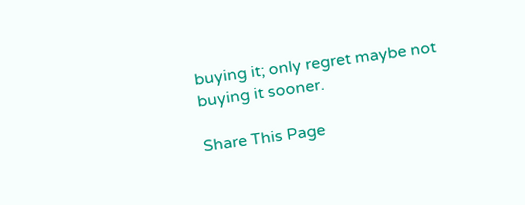buying it; only regret maybe not buying it sooner.

Share This Page